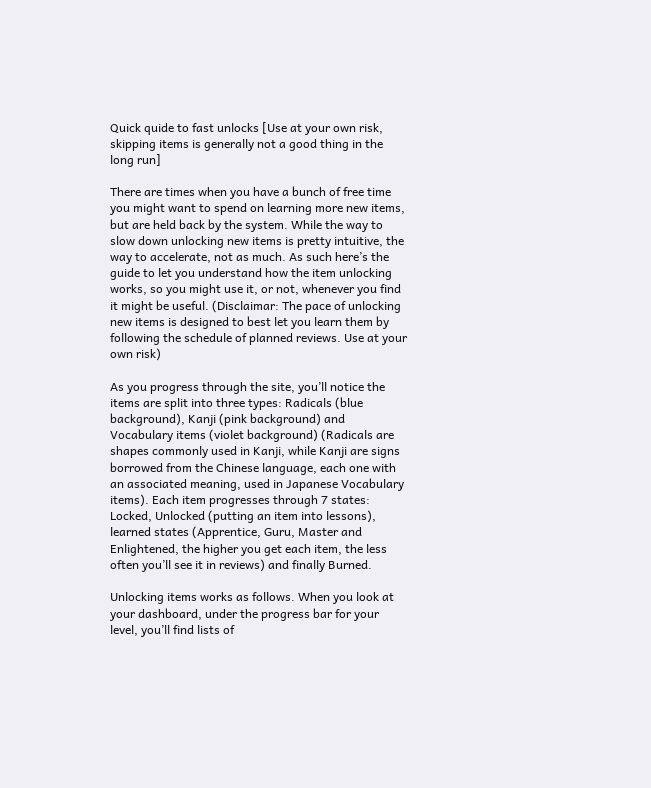Quick quide to fast unlocks [Use at your own risk, skipping items is generally not a good thing in the long run]

There are times when you have a bunch of free time you might want to spend on learning more new items, but are held back by the system. While the way to slow down unlocking new items is pretty intuitive, the way to accelerate, not as much. As such here’s the guide to let you understand how the item unlocking works, so you might use it, or not, whenever you find it might be useful. (Disclaimar: The pace of unlocking new items is designed to best let you learn them by following the schedule of planned reviews. Use at your own risk)

As you progress through the site, you’ll notice the items are split into three types: Radicals (blue background), Kanji (pink background) and Vocabulary items (violet background) (Radicals are shapes commonly used in Kanji, while Kanji are signs borrowed from the Chinese language, each one with an associated meaning, used in Japanese Vocabulary items). Each item progresses through 7 states: Locked, Unlocked (putting an item into lessons), learned states (Apprentice, Guru, Master and Enlightened, the higher you get each item, the less often you’ll see it in reviews) and finally Burned.

Unlocking items works as follows. When you look at your dashboard, under the progress bar for your level, you’ll find lists of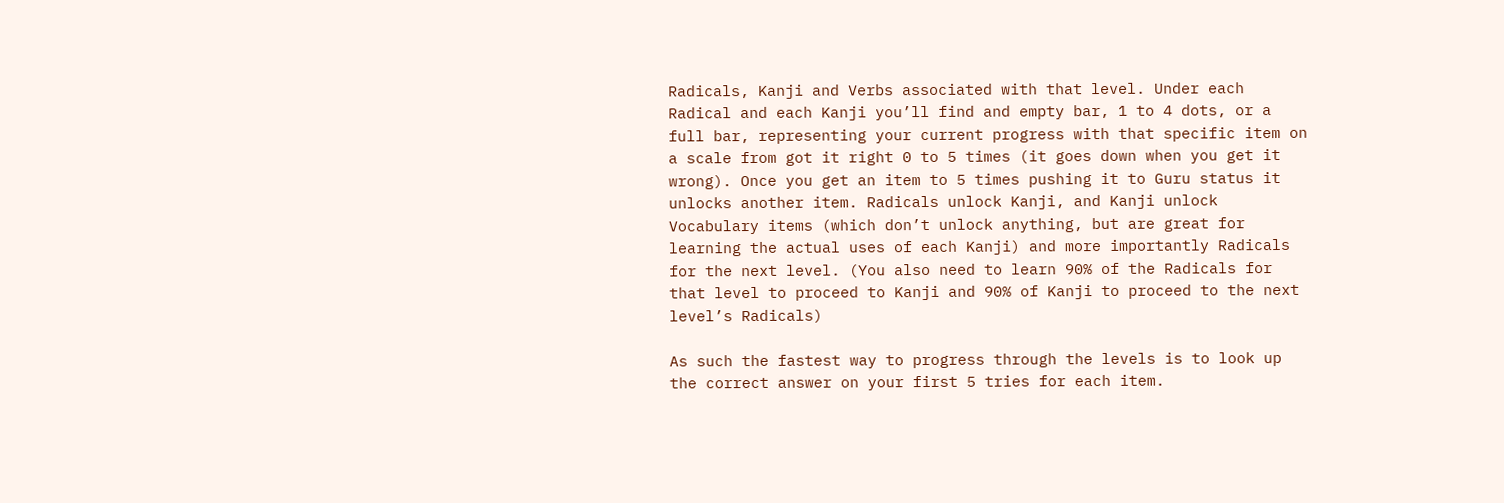Radicals, Kanji and Verbs associated with that level. Under each Radical and each Kanji you’ll find and empty bar, 1 to 4 dots, or a full bar, representing your current progress with that specific item on a scale from got it right 0 to 5 times (it goes down when you get it wrong). Once you get an item to 5 times pushing it to Guru status it unlocks another item. Radicals unlock Kanji, and Kanji unlock Vocabulary items (which don’t unlock anything, but are great for learning the actual uses of each Kanji) and more importantly Radicals for the next level. (You also need to learn 90% of the Radicals for that level to proceed to Kanji and 90% of Kanji to proceed to the next level’s Radicals)

As such the fastest way to progress through the levels is to look up the correct answer on your first 5 tries for each item.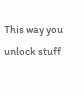This way you unlock stuff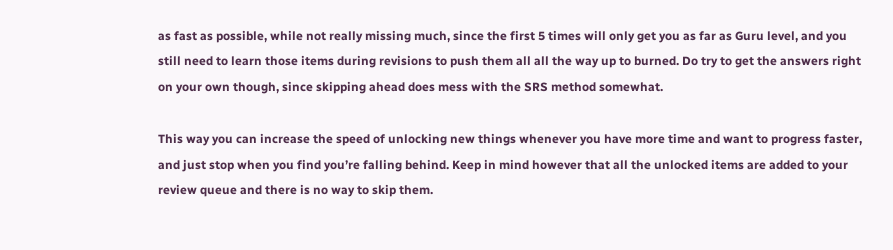as fast as possible, while not really missing much, since the first 5 times will only get you as far as Guru level, and you still need to learn those items during revisions to push them all all the way up to burned. Do try to get the answers right on your own though, since skipping ahead does mess with the SRS method somewhat.

This way you can increase the speed of unlocking new things whenever you have more time and want to progress faster, and just stop when you find you’re falling behind. Keep in mind however that all the unlocked items are added to your review queue and there is no way to skip them.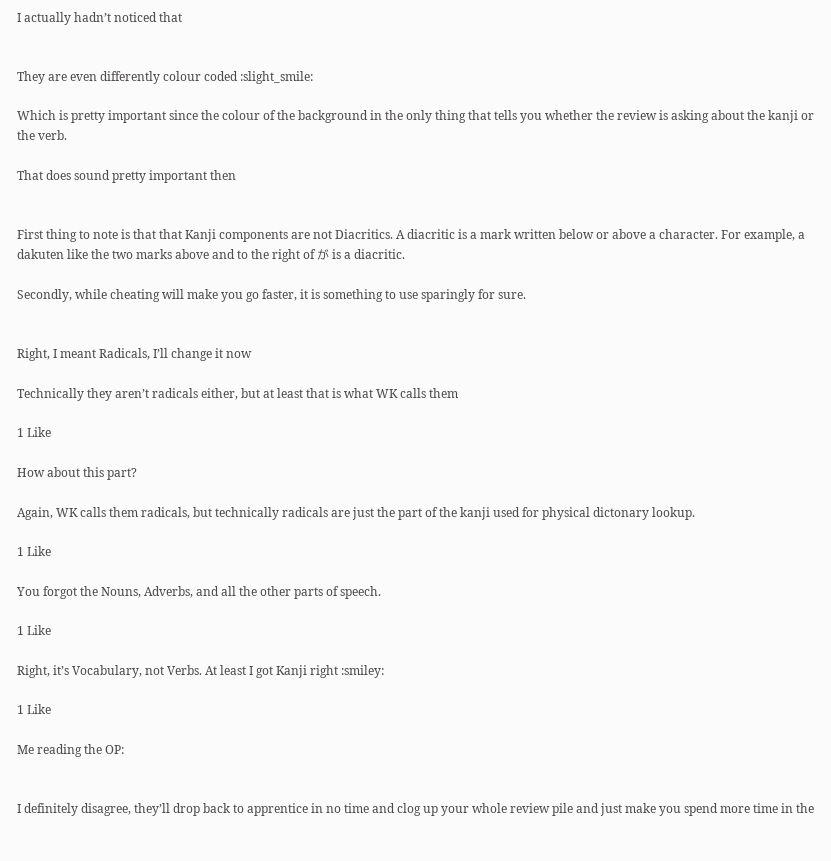I actually hadn’t noticed that


They are even differently colour coded :slight_smile:

Which is pretty important since the colour of the background in the only thing that tells you whether the review is asking about the kanji or the verb.

That does sound pretty important then


First thing to note is that that Kanji components are not Diacritics. A diacritic is a mark written below or above a character. For example, a dakuten like the two marks above and to the right of が is a diacritic.

Secondly, while cheating will make you go faster, it is something to use sparingly for sure.


Right, I meant Radicals, I’ll change it now

Technically they aren’t radicals either, but at least that is what WK calls them

1 Like

How about this part?

Again, WK calls them radicals, but technically radicals are just the part of the kanji used for physical dictonary lookup.

1 Like

You forgot the Nouns, Adverbs, and all the other parts of speech.

1 Like

Right, it’s Vocabulary, not Verbs. At least I got Kanji right :smiley:

1 Like

Me reading the OP:


I definitely disagree, they’ll drop back to apprentice in no time and clog up your whole review pile and just make you spend more time in the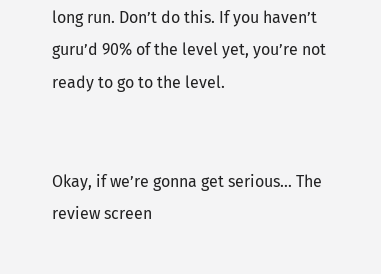long run. Don’t do this. If you haven’t guru’d 90% of the level yet, you’re not ready to go to the level.


Okay, if we’re gonna get serious… The review screen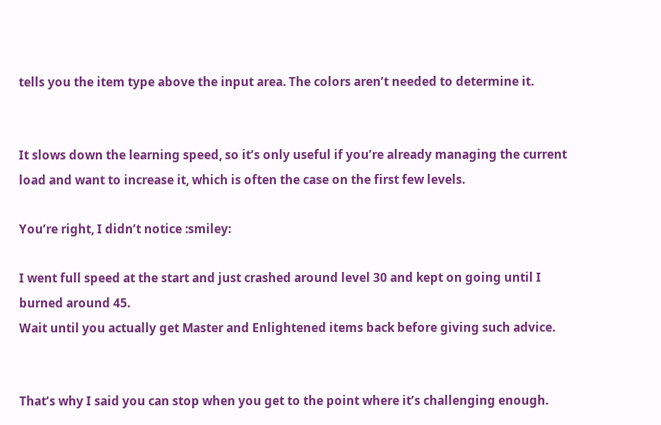tells you the item type above the input area. The colors aren’t needed to determine it.


It slows down the learning speed, so it’s only useful if you’re already managing the current load and want to increase it, which is often the case on the first few levels.

You’re right, I didn’t notice :smiley:

I went full speed at the start and just crashed around level 30 and kept on going until I burned around 45.
Wait until you actually get Master and Enlightened items back before giving such advice.


That’s why I said you can stop when you get to the point where it’s challenging enough.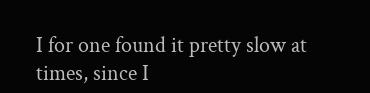I for one found it pretty slow at times, since I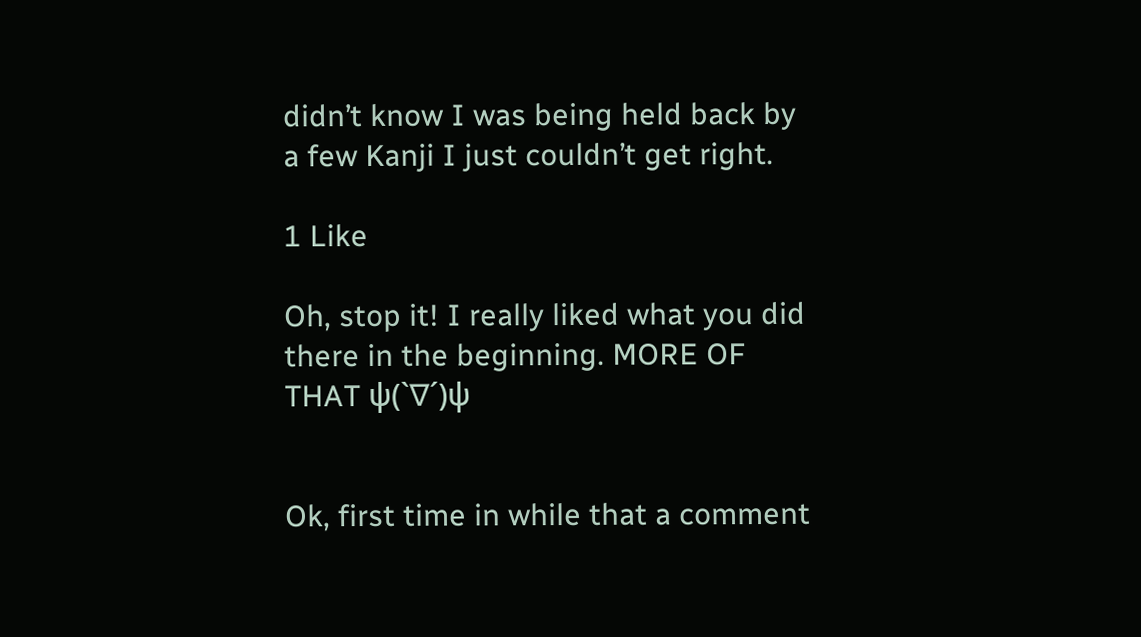didn’t know I was being held back by a few Kanji I just couldn’t get right.

1 Like

Oh, stop it! I really liked what you did there in the beginning. MORE OF THAT ψ(`∇´)ψ


Ok, first time in while that a comment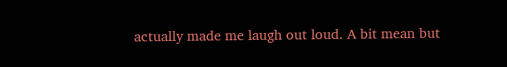actually made me laugh out loud. A bit mean but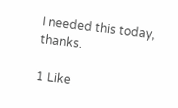I needed this today, thanks.

1 Like